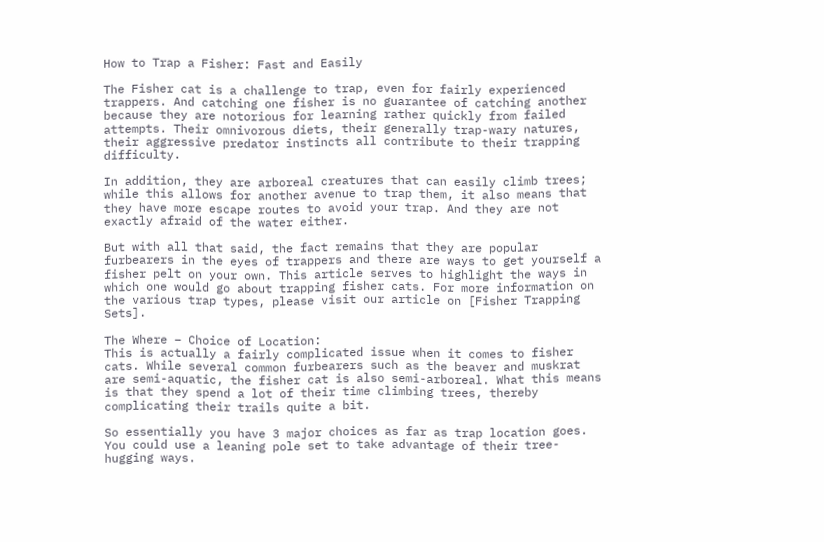How to Trap a Fisher: Fast and Easily

The Fisher cat is a challenge to trap, even for fairly experienced trappers. And catching one fisher is no guarantee of catching another because they are notorious for learning rather quickly from failed attempts. Their omnivorous diets, their generally trap-wary natures, their aggressive predator instincts all contribute to their trapping difficulty.

In addition, they are arboreal creatures that can easily climb trees; while this allows for another avenue to trap them, it also means that they have more escape routes to avoid your trap. And they are not exactly afraid of the water either.

But with all that said, the fact remains that they are popular furbearers in the eyes of trappers and there are ways to get yourself a fisher pelt on your own. This article serves to highlight the ways in which one would go about trapping fisher cats. For more information on the various trap types, please visit our article on [Fisher Trapping Sets].

The Where – Choice of Location:
This is actually a fairly complicated issue when it comes to fisher cats. While several common furbearers such as the beaver and muskrat are semi-aquatic, the fisher cat is also semi-arboreal. What this means is that they spend a lot of their time climbing trees, thereby complicating their trails quite a bit.

So essentially you have 3 major choices as far as trap location goes. You could use a leaning pole set to take advantage of their tree-hugging ways.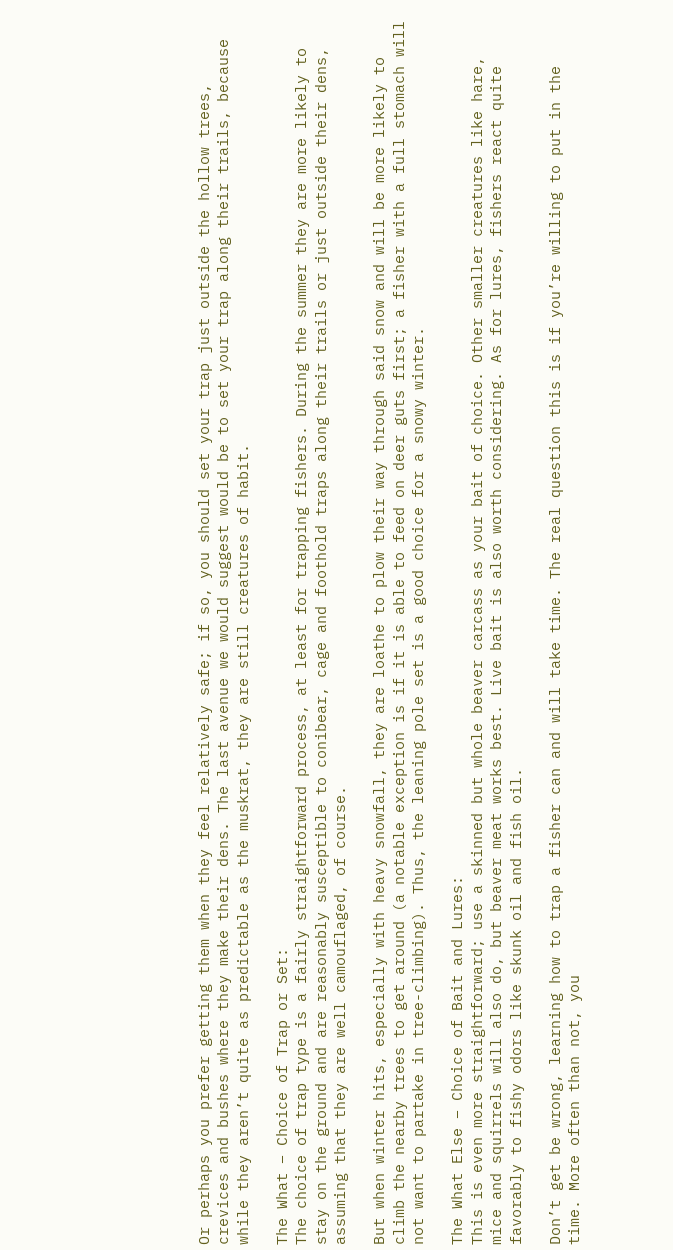Or perhaps you prefer getting them when they feel relatively safe; if so, you should set your trap just outside the hollow trees, crevices and bushes where they make their dens. The last avenue we would suggest would be to set your trap along their trails, because while they aren’t quite as predictable as the muskrat, they are still creatures of habit.

The What – Choice of Trap or Set:
The choice of trap type is a fairly straightforward process, at least for trapping fishers. During the summer they are more likely to stay on the ground and are reasonably susceptible to conibear, cage and foothold traps along their trails or just outside their dens, assuming that they are well camouflaged, of course.

But when winter hits, especially with heavy snowfall, they are loathe to plow their way through said snow and will be more likely to climb the nearby trees to get around (a notable exception is if it is able to feed on deer guts first; a fisher with a full stomach will not want to partake in tree-climbing). Thus, the leaning pole set is a good choice for a snowy winter.

The What Else – Choice of Bait and Lures:
This is even more straightforward; use a skinned but whole beaver carcass as your bait of choice. Other smaller creatures like hare, mice and squirrels will also do, but beaver meat works best. Live bait is also worth considering. As for lures, fishers react quite favorably to fishy odors like skunk oil and fish oil.

Don’t get be wrong, learning how to trap a fisher can and will take time. The real question this is if you’re willing to put in the time. More often than not, you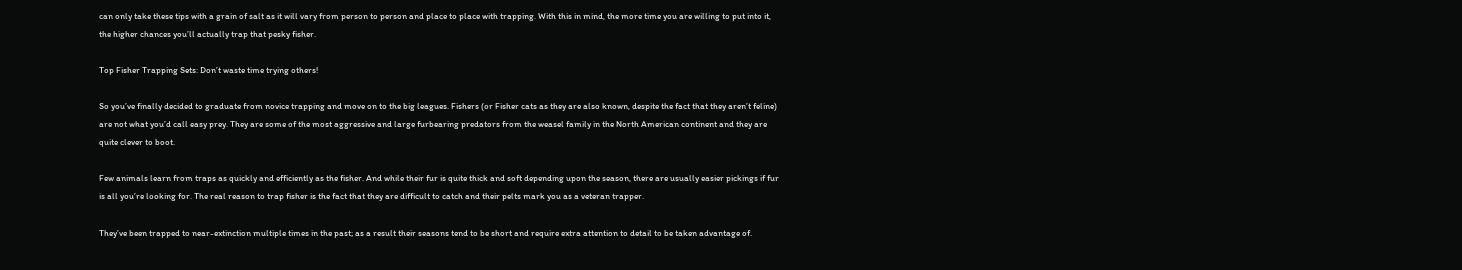can only take these tips with a grain of salt as it will vary from person to person and place to place with trapping. With this in mind, the more time you are willing to put into it, the higher chances you’ll actually trap that pesky fisher.

Top Fisher Trapping Sets: Don’t waste time trying others!

So you’ve finally decided to graduate from novice trapping and move on to the big leagues. Fishers (or Fisher cats as they are also known, despite the fact that they aren’t feline) are not what you’d call easy prey. They are some of the most aggressive and large furbearing predators from the weasel family in the North American continent and they are quite clever to boot.

Few animals learn from traps as quickly and efficiently as the fisher. And while their fur is quite thick and soft depending upon the season, there are usually easier pickings if fur is all you’re looking for. The real reason to trap fisher is the fact that they are difficult to catch and their pelts mark you as a veteran trapper.

They’ve been trapped to near-extinction multiple times in the past; as a result their seasons tend to be short and require extra attention to detail to be taken advantage of.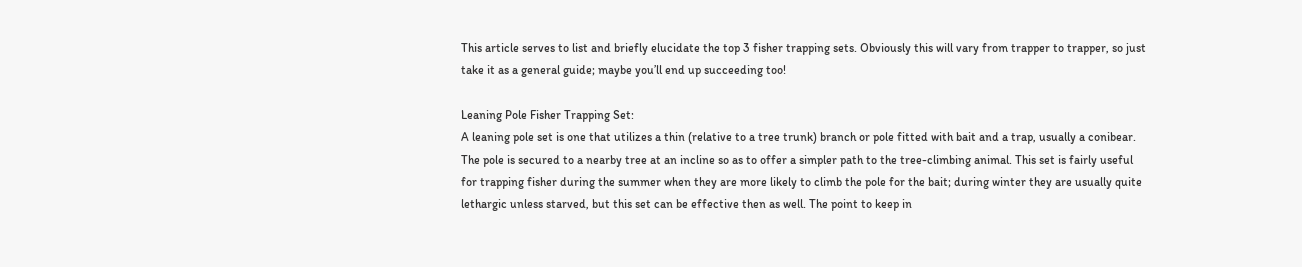This article serves to list and briefly elucidate the top 3 fisher trapping sets. Obviously this will vary from trapper to trapper, so just take it as a general guide; maybe you’ll end up succeeding too!

Leaning Pole Fisher Trapping Set:
A leaning pole set is one that utilizes a thin (relative to a tree trunk) branch or pole fitted with bait and a trap, usually a conibear. The pole is secured to a nearby tree at an incline so as to offer a simpler path to the tree-climbing animal. This set is fairly useful for trapping fisher during the summer when they are more likely to climb the pole for the bait; during winter they are usually quite lethargic unless starved, but this set can be effective then as well. The point to keep in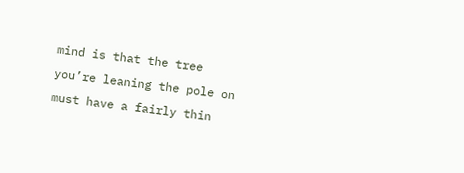mind is that the tree you’re leaning the pole on must have a fairly thin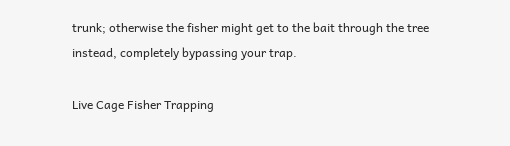trunk; otherwise the fisher might get to the bait through the tree instead, completely bypassing your trap.

Live Cage Fisher Trapping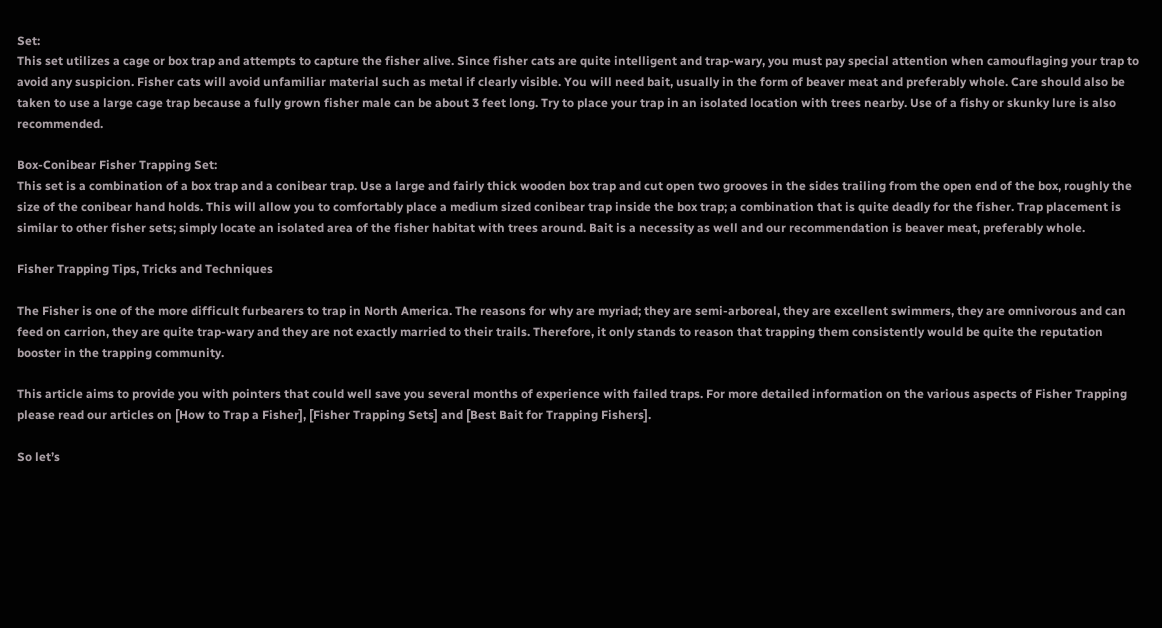Set:
This set utilizes a cage or box trap and attempts to capture the fisher alive. Since fisher cats are quite intelligent and trap-wary, you must pay special attention when camouflaging your trap to avoid any suspicion. Fisher cats will avoid unfamiliar material such as metal if clearly visible. You will need bait, usually in the form of beaver meat and preferably whole. Care should also be taken to use a large cage trap because a fully grown fisher male can be about 3 feet long. Try to place your trap in an isolated location with trees nearby. Use of a fishy or skunky lure is also recommended.

Box-Conibear Fisher Trapping Set:
This set is a combination of a box trap and a conibear trap. Use a large and fairly thick wooden box trap and cut open two grooves in the sides trailing from the open end of the box, roughly the size of the conibear hand holds. This will allow you to comfortably place a medium sized conibear trap inside the box trap; a combination that is quite deadly for the fisher. Trap placement is similar to other fisher sets; simply locate an isolated area of the fisher habitat with trees around. Bait is a necessity as well and our recommendation is beaver meat, preferably whole.

Fisher Trapping Tips, Tricks and Techniques

The Fisher is one of the more difficult furbearers to trap in North America. The reasons for why are myriad; they are semi-arboreal, they are excellent swimmers, they are omnivorous and can feed on carrion, they are quite trap-wary and they are not exactly married to their trails. Therefore, it only stands to reason that trapping them consistently would be quite the reputation booster in the trapping community.

This article aims to provide you with pointers that could well save you several months of experience with failed traps. For more detailed information on the various aspects of Fisher Trapping please read our articles on [How to Trap a Fisher], [Fisher Trapping Sets] and [Best Bait for Trapping Fishers].

So let’s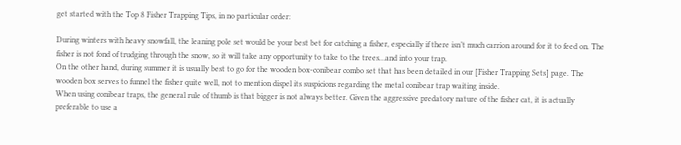get started with the Top 8 Fisher Trapping Tips, in no particular order:

During winters with heavy snowfall, the leaning pole set would be your best bet for catching a fisher, especially if there isn’t much carrion around for it to feed on. The fisher is not fond of trudging through the snow, so it will take any opportunity to take to the trees…and into your trap.
On the other hand, during summer it is usually best to go for the wooden box-conibear combo set that has been detailed in our [Fisher Trapping Sets] page. The wooden box serves to funnel the fisher quite well, not to mention dispel its suspicions regarding the metal conibear trap waiting inside.
When using conibear traps, the general rule of thumb is that bigger is not always better. Given the aggressive predatory nature of the fisher cat, it is actually preferable to use a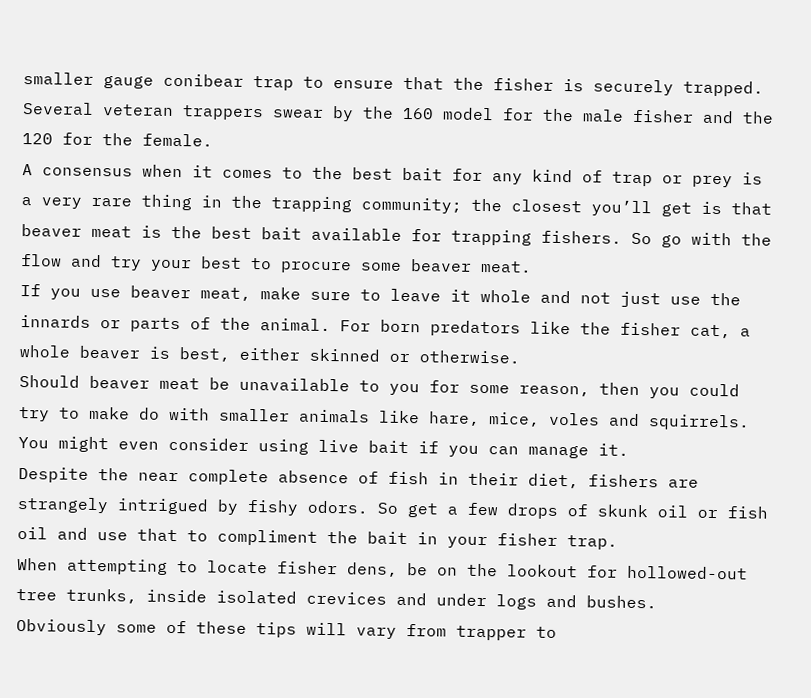smaller gauge conibear trap to ensure that the fisher is securely trapped. Several veteran trappers swear by the 160 model for the male fisher and the 120 for the female.
A consensus when it comes to the best bait for any kind of trap or prey is a very rare thing in the trapping community; the closest you’ll get is that beaver meat is the best bait available for trapping fishers. So go with the flow and try your best to procure some beaver meat.
If you use beaver meat, make sure to leave it whole and not just use the innards or parts of the animal. For born predators like the fisher cat, a whole beaver is best, either skinned or otherwise.
Should beaver meat be unavailable to you for some reason, then you could try to make do with smaller animals like hare, mice, voles and squirrels. You might even consider using live bait if you can manage it.
Despite the near complete absence of fish in their diet, fishers are strangely intrigued by fishy odors. So get a few drops of skunk oil or fish oil and use that to compliment the bait in your fisher trap.
When attempting to locate fisher dens, be on the lookout for hollowed-out tree trunks, inside isolated crevices and under logs and bushes.
Obviously some of these tips will vary from trapper to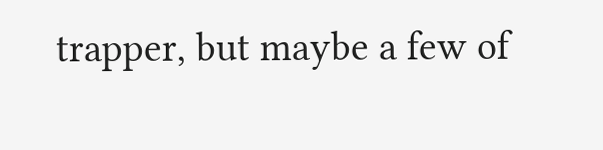trapper, but maybe a few of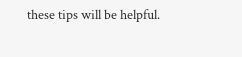these tips will be helpful.